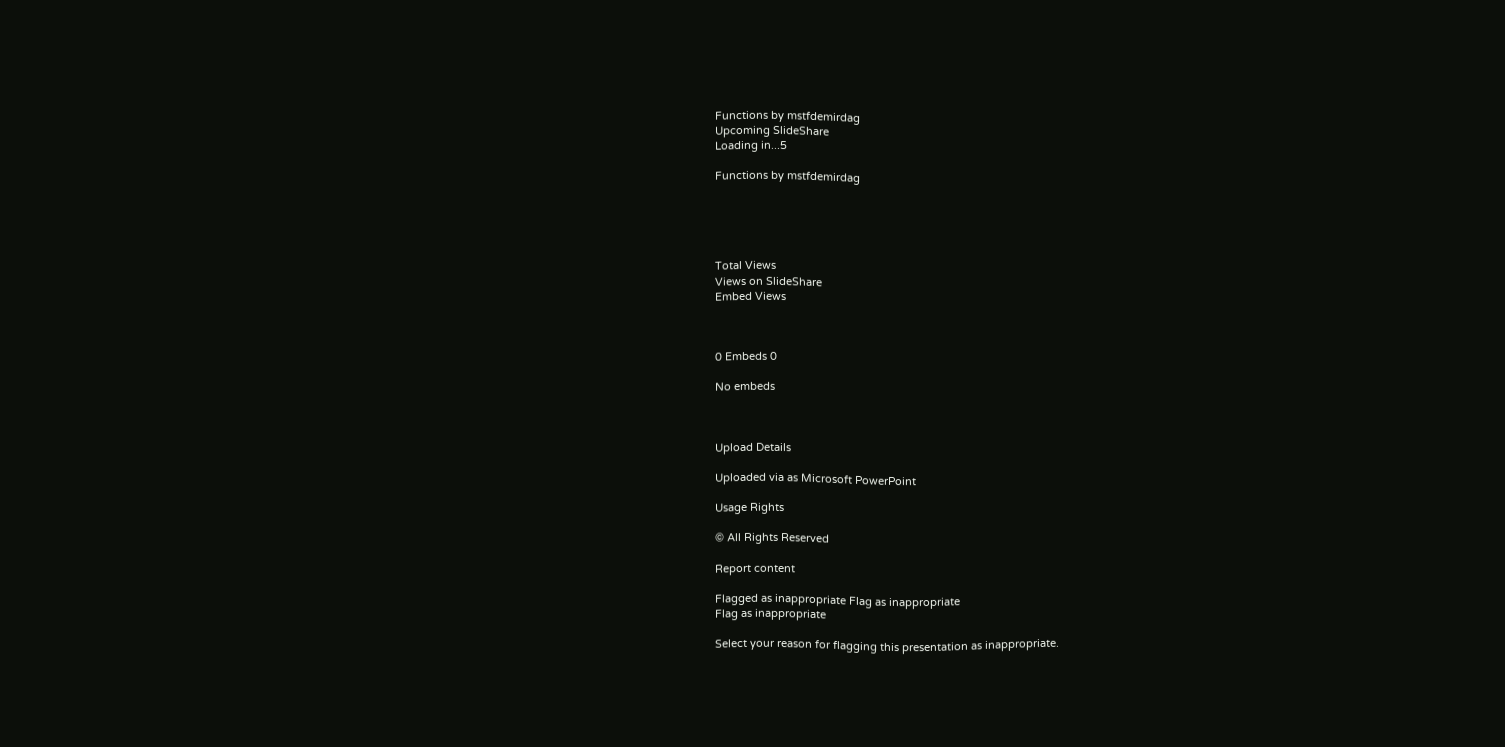Functions by mstfdemirdag
Upcoming SlideShare
Loading in...5

Functions by mstfdemirdag





Total Views
Views on SlideShare
Embed Views



0 Embeds 0

No embeds



Upload Details

Uploaded via as Microsoft PowerPoint

Usage Rights

© All Rights Reserved

Report content

Flagged as inappropriate Flag as inappropriate
Flag as inappropriate

Select your reason for flagging this presentation as inappropriate.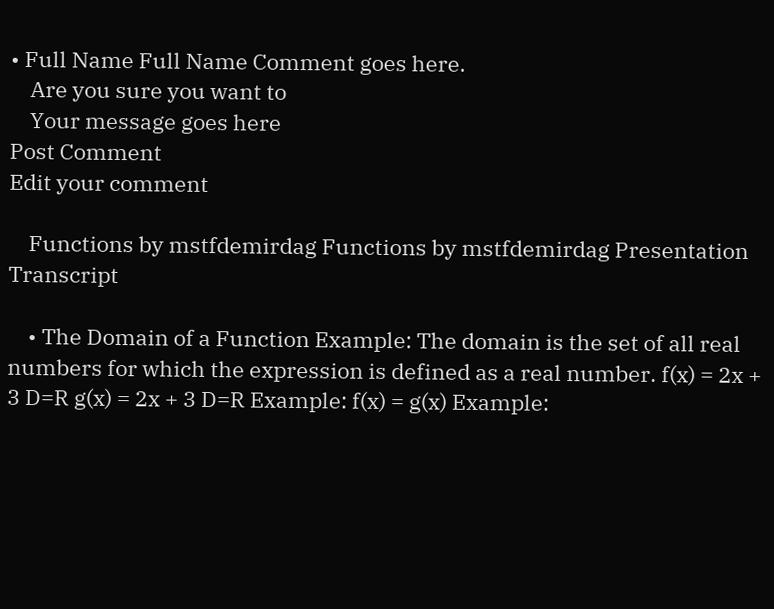• Full Name Full Name Comment goes here.
    Are you sure you want to
    Your message goes here
Post Comment
Edit your comment

    Functions by mstfdemirdag Functions by mstfdemirdag Presentation Transcript

    • The Domain of a Function Example: The domain is the set of all real numbers for which the expression is defined as a real number. f(x) = 2x + 3 D=R g(x) = 2x + 3 D=R Example: f(x) = g(x) Example: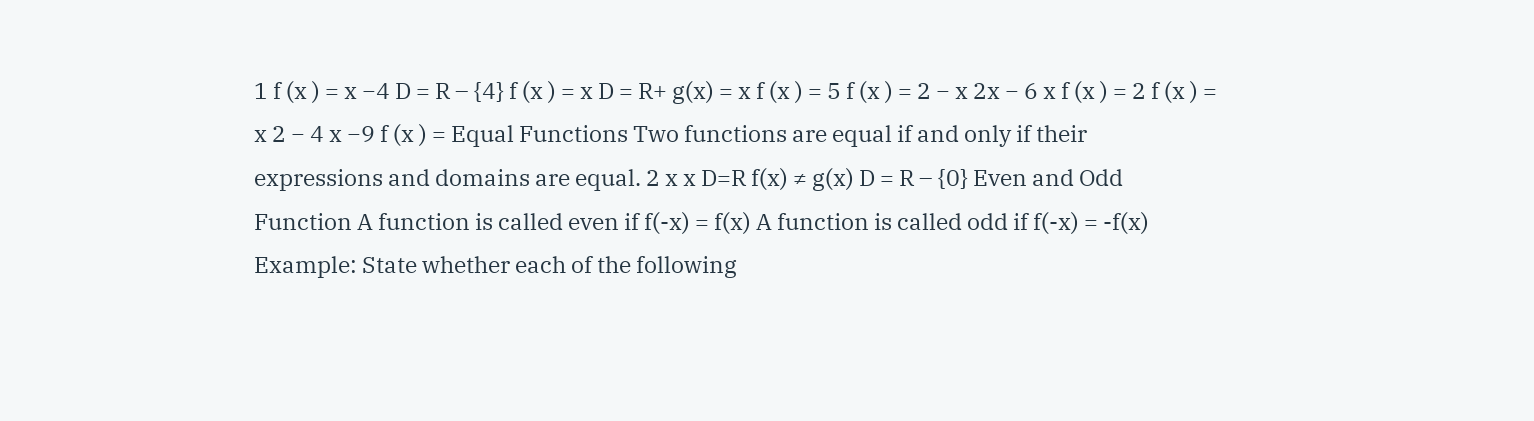1 f (x ) = x −4 D = R – {4} f (x ) = x D = R+ g(x) = x f (x ) = 5 f (x ) = 2 − x 2x − 6 x f (x ) = 2 f (x ) = x 2 − 4 x −9 f (x ) = Equal Functions Two functions are equal if and only if their expressions and domains are equal. 2 x x D=R f(x) ≠ g(x) D = R – {0} Even and Odd Function A function is called even if f(-x) = f(x) A function is called odd if f(-x) = -f(x) Example: State whether each of the following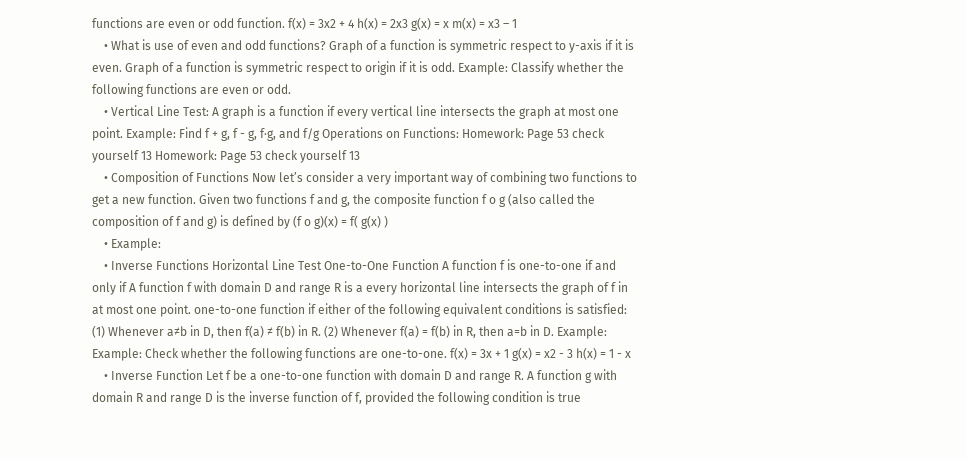functions are even or odd function. f(x) = 3x2 + 4 h(x) = 2x3 g(x) = x m(x) = x3 – 1
    • What is use of even and odd functions? Graph of a function is symmetric respect to y-axis if it is even. Graph of a function is symmetric respect to origin if it is odd. Example: Classify whether the following functions are even or odd.
    • Vertical Line Test: A graph is a function if every vertical line intersects the graph at most one point. Example: Find f + g, f - g, f·g, and f/g Operations on Functions: Homework: Page 53 check yourself 13 Homework: Page 53 check yourself 13
    • Composition of Functions Now let’s consider a very important way of combining two functions to get a new function. Given two functions f and g, the composite function f o g (also called the composition of f and g) is defined by (f o g)(x) = f( g(x) )
    • Example:
    • Inverse Functions Horizontal Line Test One-to-One Function A function f is one-to-one if and only if A function f with domain D and range R is a every horizontal line intersects the graph of f in at most one point. one-to-one function if either of the following equivalent conditions is satisfied: (1) Whenever a≠b in D, then f(a) ≠ f(b) in R. (2) Whenever f(a) = f(b) in R, then a=b in D. Example: Example: Check whether the following functions are one-to-one. f(x) = 3x + 1 g(x) = x2 - 3 h(x) = 1 - x
    • Inverse Function Let f be a one-to-one function with domain D and range R. A function g with domain R and range D is the inverse function of f, provided the following condition is true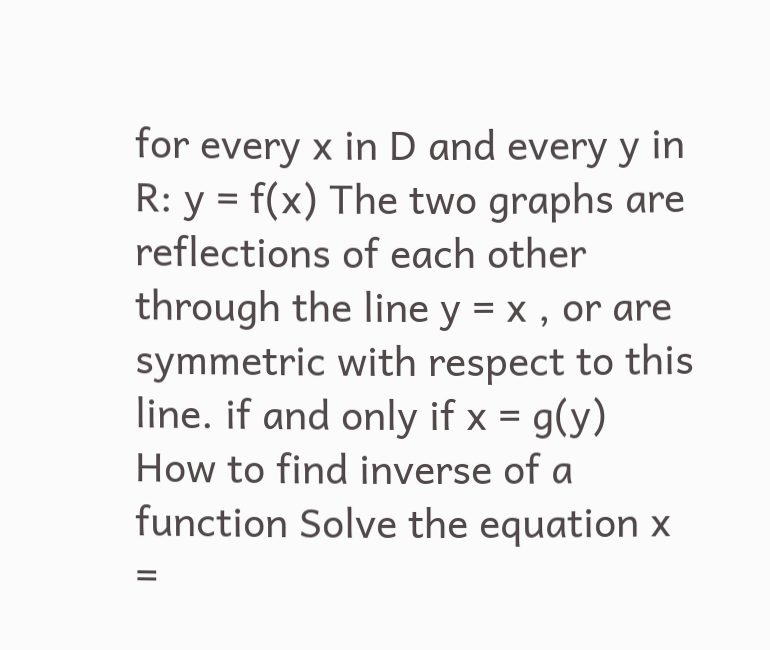for every x in D and every y in R: y = f(x) The two graphs are reflections of each other through the line y = x , or are symmetric with respect to this line. if and only if x = g(y) How to find inverse of a function Solve the equation x =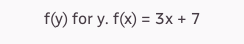f(y) for y. f(x) = 3x + 7